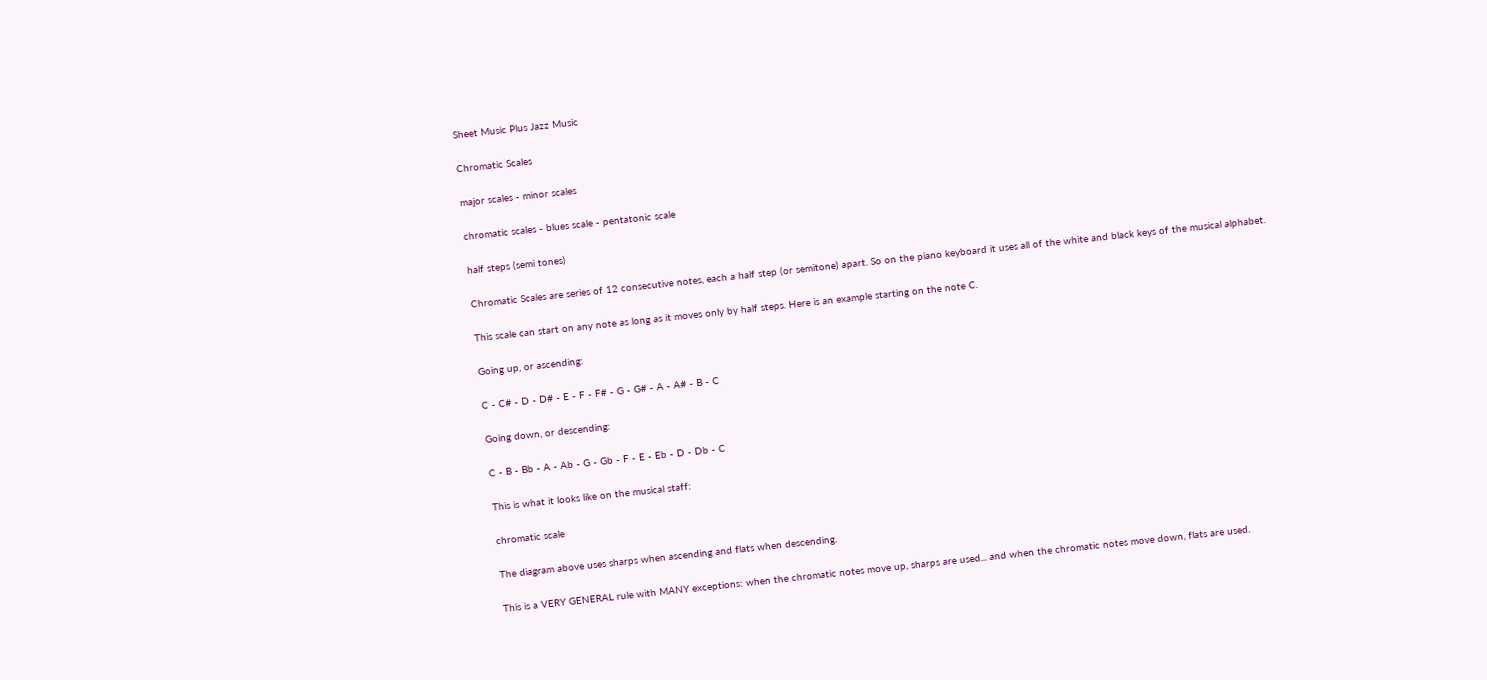Sheet Music Plus Jazz Music

Chromatic Scales

major scales - minor scales

chromatic scales - blues scale - pentatonic scale

half steps (semi tones)

Chromatic Scales are series of 12 consecutive notes, each a half step (or semitone) apart. So on the piano keyboard it uses all of the white and black keys of the musical alphabet.

This scale can start on any note as long as it moves only by half steps. Here is an example starting on the note C.

Going up, or ascending:

C - C# - D - D# - E - F - F# - G - G# - A - A# - B - C

Going down, or descending:

C - B - Bb - A - Ab - G - Gb - F - E - Eb - D - Db - C

This is what it looks like on the musical staff:

chromatic scale

The diagram above uses sharps when ascending and flats when descending.

This is a VERY GENERAL rule with MANY exceptions: when the chromatic notes move up, sharps are used... and when the chromatic notes move down, flats are used.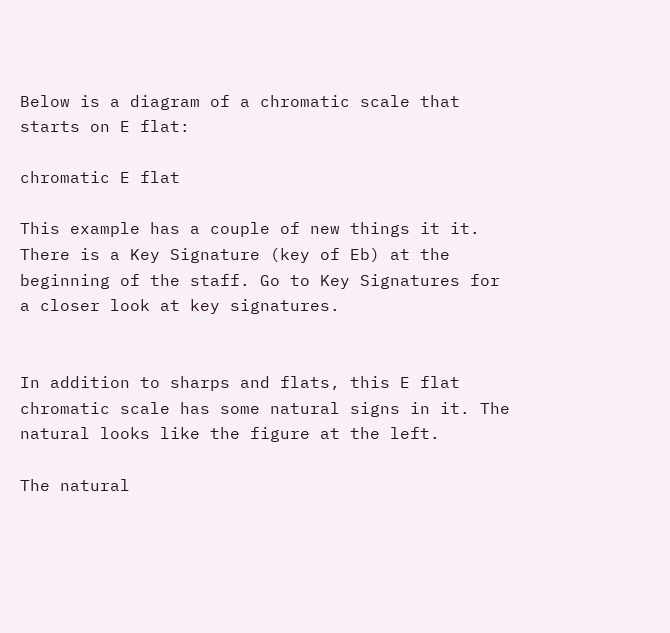Below is a diagram of a chromatic scale that starts on E flat:

chromatic E flat

This example has a couple of new things it it. There is a Key Signature (key of Eb) at the beginning of the staff. Go to Key Signatures for a closer look at key signatures.


In addition to sharps and flats, this E flat chromatic scale has some natural signs in it. The natural looks like the figure at the left.

The natural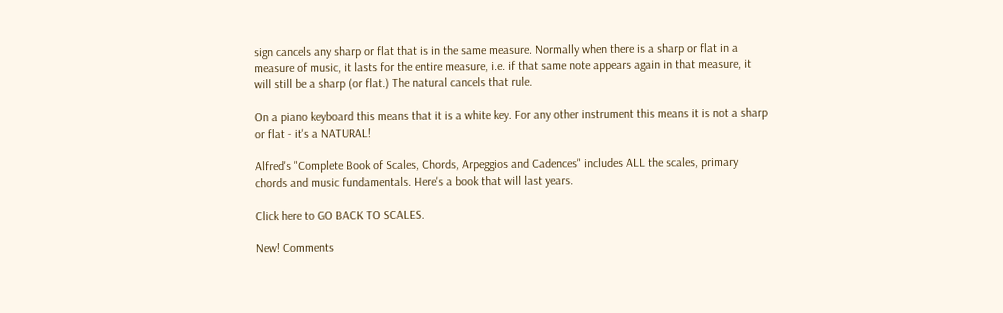sign cancels any sharp or flat that is in the same measure. Normally when there is a sharp or flat in a measure of music, it lasts for the entire measure, i.e. if that same note appears again in that measure, it will still be a sharp (or flat.) The natural cancels that rule.

On a piano keyboard this means that it is a white key. For any other instrument this means it is not a sharp or flat - it's a NATURAL!

Alfred's "Complete Book of Scales, Chords, Arpeggios and Cadences" includes ALL the scales, primary chords and music fundamentals. Here's a book that will last years.

Click here to GO BACK TO SCALES.

New! Comments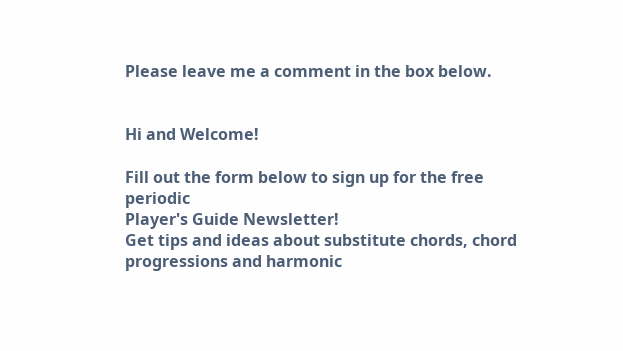Please leave me a comment in the box below.


Hi and Welcome!

Fill out the form below to sign up for the free periodic
Player's Guide Newsletter!
Get tips and ideas about substitute chords, chord progressions and harmonic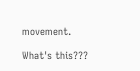movement.

What's this???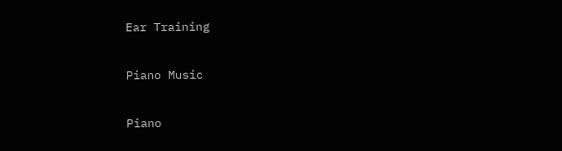Ear Training

Piano Music

Piano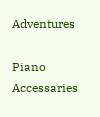Adventures

Piano Accessaries